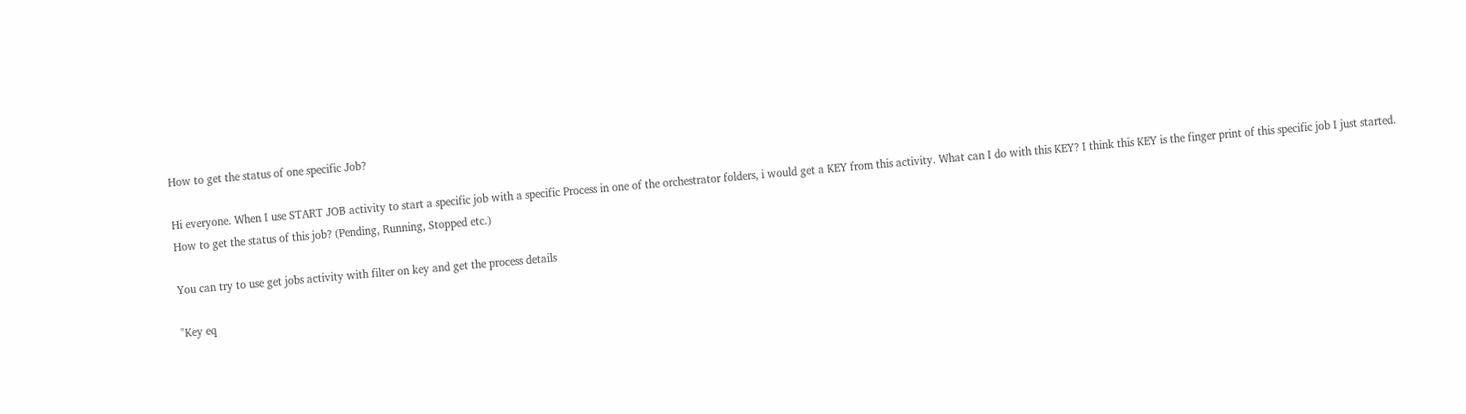How to get the status of one specific Job?

Hi everyone. When I use START JOB activity to start a specific job with a specific Process in one of the orchestrator folders, i would get a KEY from this activity. What can I do with this KEY? I think this KEY is the finger print of this specific job I just started.
How to get the status of this job? (Pending, Running, Stopped etc.)

You can try to use get jobs activity with filter on key and get the process details

"Key eq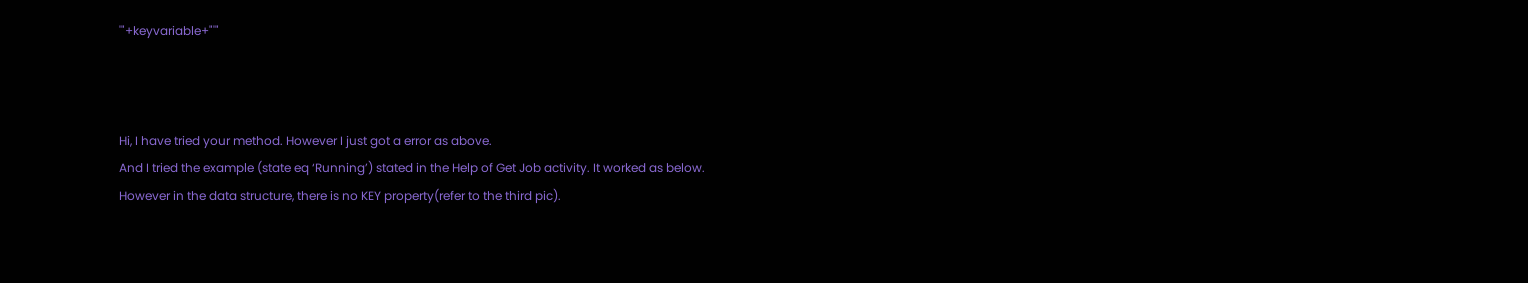'"+keyvariable+"'"



Hi, I have tried your method. However I just got a error as above.
And I tried the example (state eq ‘Running’) stated in the Help of Get Job activity. It worked as below.
However in the data structure, there is no KEY property(refer to the third pic).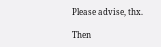Please advise, thx.

Then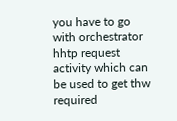you have to go with orchestrator hhtp request activity which can be used to get thw required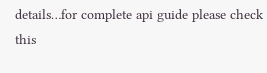details…for complete api guide please check this